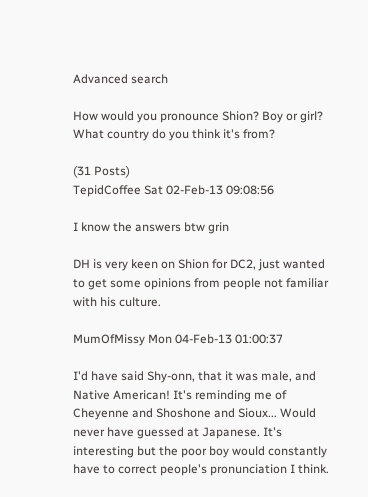Advanced search

How would you pronounce Shion? Boy or girl? What country do you think it's from?

(31 Posts)
TepidCoffee Sat 02-Feb-13 09:08:56

I know the answers btw grin

DH is very keen on Shion for DC2, just wanted to get some opinions from people not familiar with his culture.

MumOfMissy Mon 04-Feb-13 01:00:37

I'd have said Shy-onn, that it was male, and Native American! It's reminding me of Cheyenne and Shoshone and Sioux... Would never have guessed at Japanese. It's interesting but the poor boy would constantly have to correct people's pronunciation I think.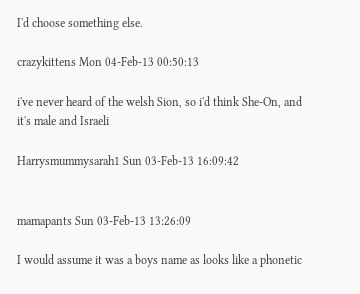I'd choose something else.

crazykittens Mon 04-Feb-13 00:50:13

i've never heard of the welsh Sion, so i'd think She-On, and it's male and Israeli

Harrysmummysarah1 Sun 03-Feb-13 16:09:42


mamapants Sun 03-Feb-13 13:26:09

I would assume it was a boys name as looks like a phonetic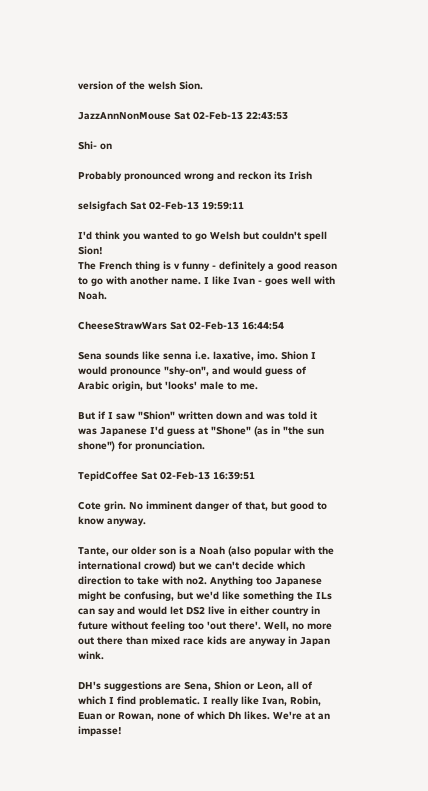version of the welsh Sion.

JazzAnnNonMouse Sat 02-Feb-13 22:43:53

Shi- on

Probably pronounced wrong and reckon its Irish

selsigfach Sat 02-Feb-13 19:59:11

I'd think you wanted to go Welsh but couldn't spell Sion!
The French thing is v funny - definitely a good reason to go with another name. I like Ivan - goes well with Noah.

CheeseStrawWars Sat 02-Feb-13 16:44:54

Sena sounds like senna i.e. laxative, imo. Shion I would pronounce "shy-on", and would guess of Arabic origin, but 'looks' male to me.

But if I saw "Shion" written down and was told it was Japanese I'd guess at "Shone" (as in "the sun shone") for pronunciation.

TepidCoffee Sat 02-Feb-13 16:39:51

Cote grin. No imminent danger of that, but good to know anyway.

Tante, our older son is a Noah (also popular with the international crowd) but we can't decide which direction to take with no2. Anything too Japanese might be confusing, but we'd like something the ILs can say and would let DS2 live in either country in future without feeling too 'out there'. Well, no more out there than mixed race kids are anyway in Japan wink.

DH's suggestions are Sena, Shion or Leon, all of which I find problematic. I really like Ivan, Robin, Euan or Rowan, none of which Dh likes. We're at an impasse!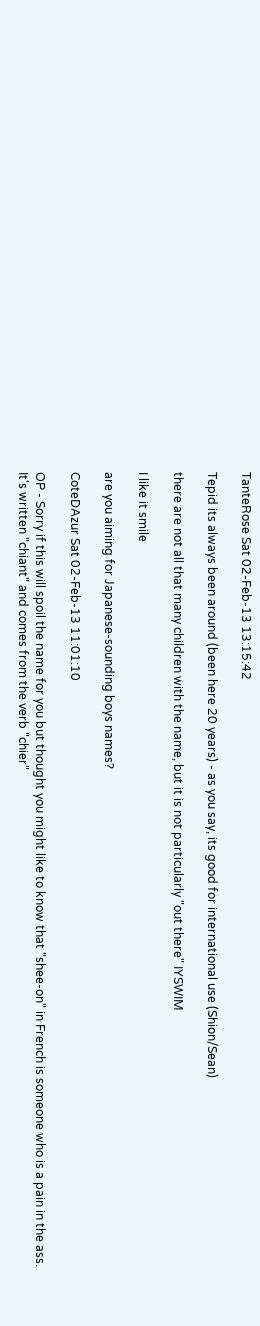TanteRose Sat 02-Feb-13 13:15:42

Tepid its always been around (been here 20 years) - as you say, its good for international use (Shion/Sean)

there are not all that many children with the name, but it is not particularly "out there" IYSWIM

I like it smile

are you aiming for Japanese-sounding boys names?

CoteDAzur Sat 02-Feb-13 11:01:10

OP - Sorry if this will spoil the name for you but thought you might like to know that "shee-on" in French is someone who is a pain in the ass. It's written "chiant" and comes from the verb "chier"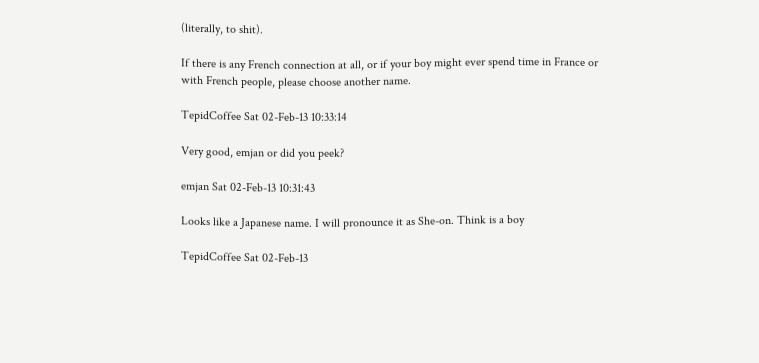(literally, to shit).

If there is any French connection at all, or if your boy might ever spend time in France or with French people, please choose another name.

TepidCoffee Sat 02-Feb-13 10:33:14

Very good, emjan or did you peek?

emjan Sat 02-Feb-13 10:31:43

Looks like a Japanese name. I will pronounce it as She-on. Think is a boy

TepidCoffee Sat 02-Feb-13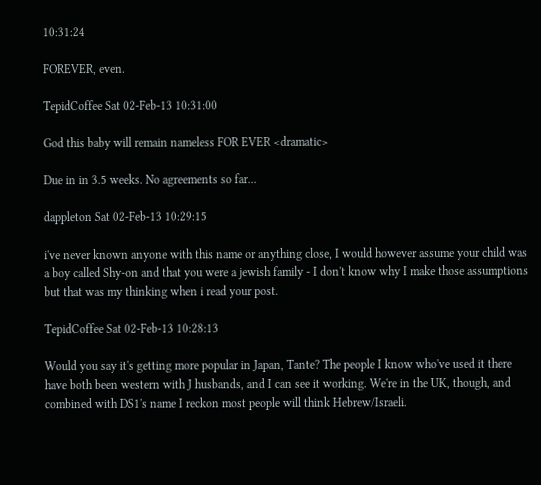10:31:24

FOREVER, even.

TepidCoffee Sat 02-Feb-13 10:31:00

God this baby will remain nameless FOR EVER <dramatic>

Due in in 3.5 weeks. No agreements so far...

dappleton Sat 02-Feb-13 10:29:15

i've never known anyone with this name or anything close, I would however assume your child was a boy called Shy-on and that you were a jewish family - I don't know why I make those assumptions but that was my thinking when i read your post.

TepidCoffee Sat 02-Feb-13 10:28:13

Would you say it's getting more popular in Japan, Tante? The people I know who've used it there have both been western with J husbands, and I can see it working. We're in the UK, though, and combined with DS1's name I reckon most people will think Hebrew/Israeli.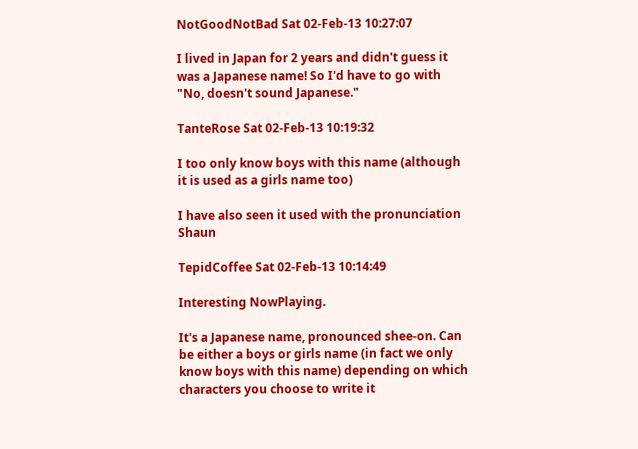NotGoodNotBad Sat 02-Feb-13 10:27:07

I lived in Japan for 2 years and didn't guess it was a Japanese name! So I'd have to go with "No, doesn't sound Japanese."

TanteRose Sat 02-Feb-13 10:19:32

I too only know boys with this name (although it is used as a girls name too)

I have also seen it used with the pronunciation Shaun

TepidCoffee Sat 02-Feb-13 10:14:49

Interesting NowPlaying.

It's a Japanese name, pronounced shee-on. Can be either a boys or girls name (in fact we only know boys with this name) depending on which characters you choose to write it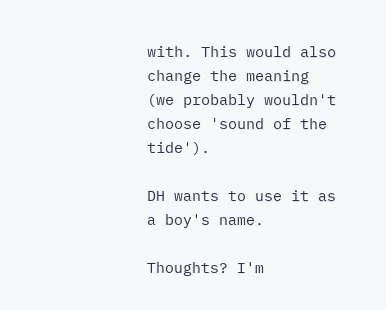with. This would also change the meaning (we probably wouldn't choose 'sound of the tide').

DH wants to use it as a boy's name.

Thoughts? I'm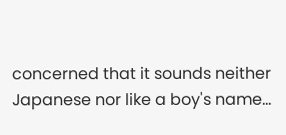concerned that it sounds neither Japanese nor like a boy's name...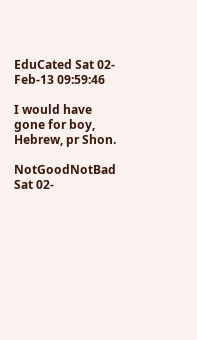EduCated Sat 02-Feb-13 09:59:46

I would have gone for boy, Hebrew, pr Shon.

NotGoodNotBad Sat 02-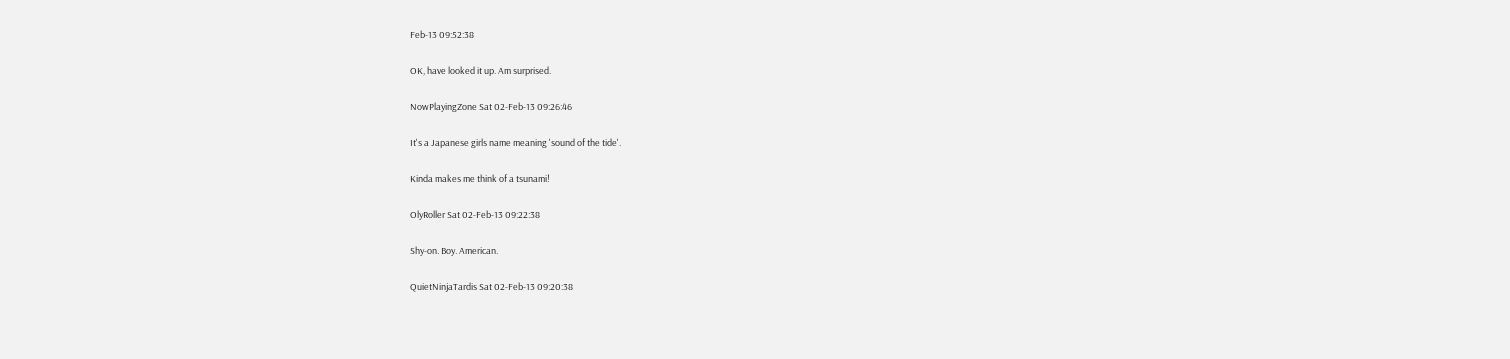Feb-13 09:52:38

OK, have looked it up. Am surprised.

NowPlayingZone Sat 02-Feb-13 09:26:46

It's a Japanese girls name meaning 'sound of the tide'.

Kinda makes me think of a tsunami!

OlyRoller Sat 02-Feb-13 09:22:38

Shy-on. Boy. American.

QuietNinjaTardis Sat 02-Feb-13 09:20:38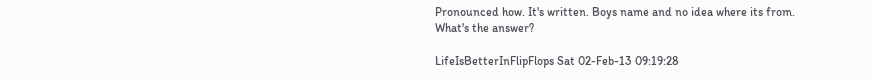Pronounced how. It's written. Boys name and no idea where its from. What's the answer?

LifeIsBetterInFlipFlops Sat 02-Feb-13 09:19:28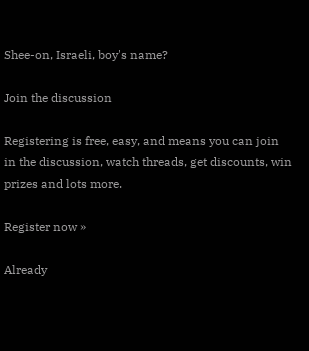Shee-on, Israeli, boy's name?

Join the discussion

Registering is free, easy, and means you can join in the discussion, watch threads, get discounts, win prizes and lots more.

Register now »

Already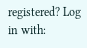registered? Log in with: